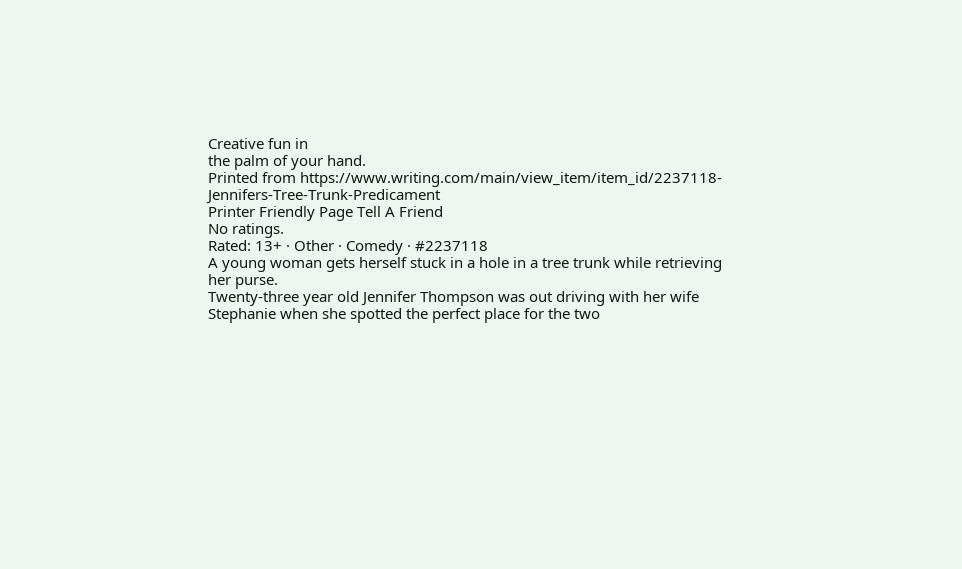Creative fun in
the palm of your hand.
Printed from https://www.writing.com/main/view_item/item_id/2237118-Jennifers-Tree-Trunk-Predicament
Printer Friendly Page Tell A Friend
No ratings.
Rated: 13+ · Other · Comedy · #2237118
A young woman gets herself stuck in a hole in a tree trunk while retrieving her purse.
Twenty-three year old Jennifer Thompson was out driving with her wife Stephanie when she spotted the perfect place for the two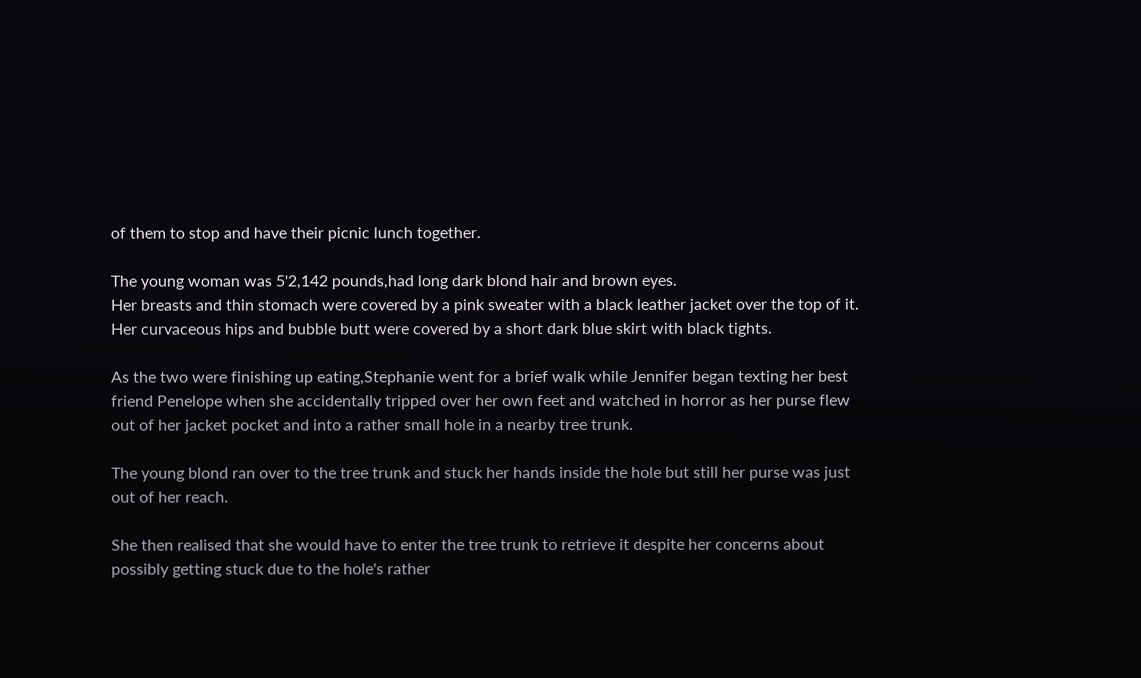of them to stop and have their picnic lunch together.

The young woman was 5'2,142 pounds,had long dark blond hair and brown eyes.
Her breasts and thin stomach were covered by a pink sweater with a black leather jacket over the top of it.
Her curvaceous hips and bubble butt were covered by a short dark blue skirt with black tights.

As the two were finishing up eating,Stephanie went for a brief walk while Jennifer began texting her best friend Penelope when she accidentally tripped over her own feet and watched in horror as her purse flew out of her jacket pocket and into a rather small hole in a nearby tree trunk.

The young blond ran over to the tree trunk and stuck her hands inside the hole but still her purse was just out of her reach.

She then realised that she would have to enter the tree trunk to retrieve it despite her concerns about possibly getting stuck due to the hole's rather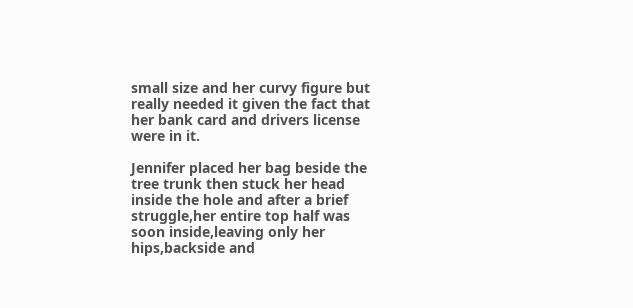small size and her curvy figure but really needed it given the fact that her bank card and drivers license were in it.

Jennifer placed her bag beside the tree trunk then stuck her head inside the hole and after a brief struggle,her entire top half was soon inside,leaving only her hips,backside and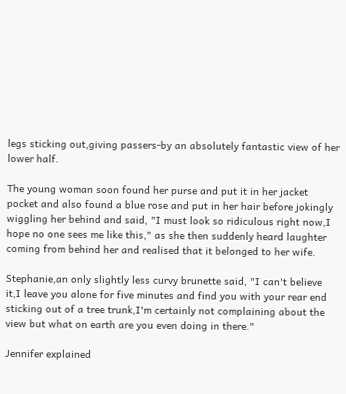legs sticking out,giving passers-by an absolutely fantastic view of her lower half.

The young woman soon found her purse and put it in her jacket pocket and also found a blue rose and put in her hair before jokingly wiggling her behind and said, "I must look so ridiculous right now,I hope no one sees me like this," as she then suddenly heard laughter coming from behind her and realised that it belonged to her wife.

Stephanie,an only slightly less curvy brunette said, "I can't believe it,I leave you alone for five minutes and find you with your rear end sticking out of a tree trunk,I'm certainly not complaining about the view but what on earth are you even doing in there."

Jennifer explained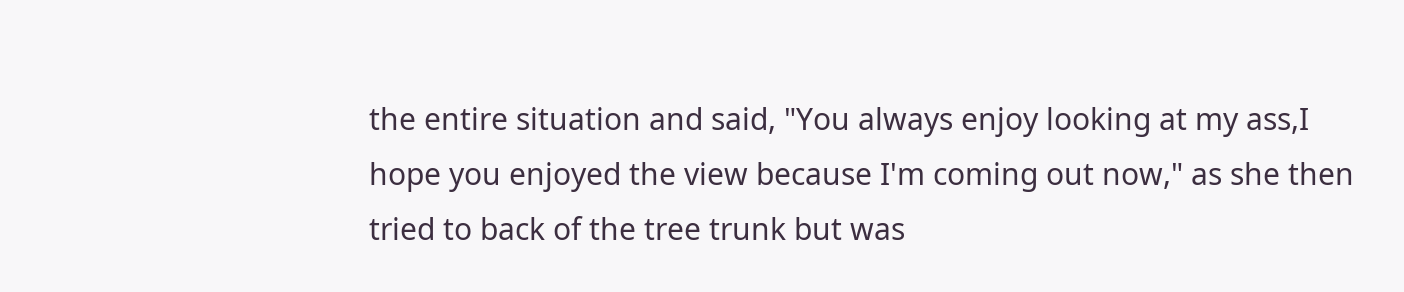the entire situation and said, "You always enjoy looking at my ass,I hope you enjoyed the view because I'm coming out now," as she then tried to back of the tree trunk but was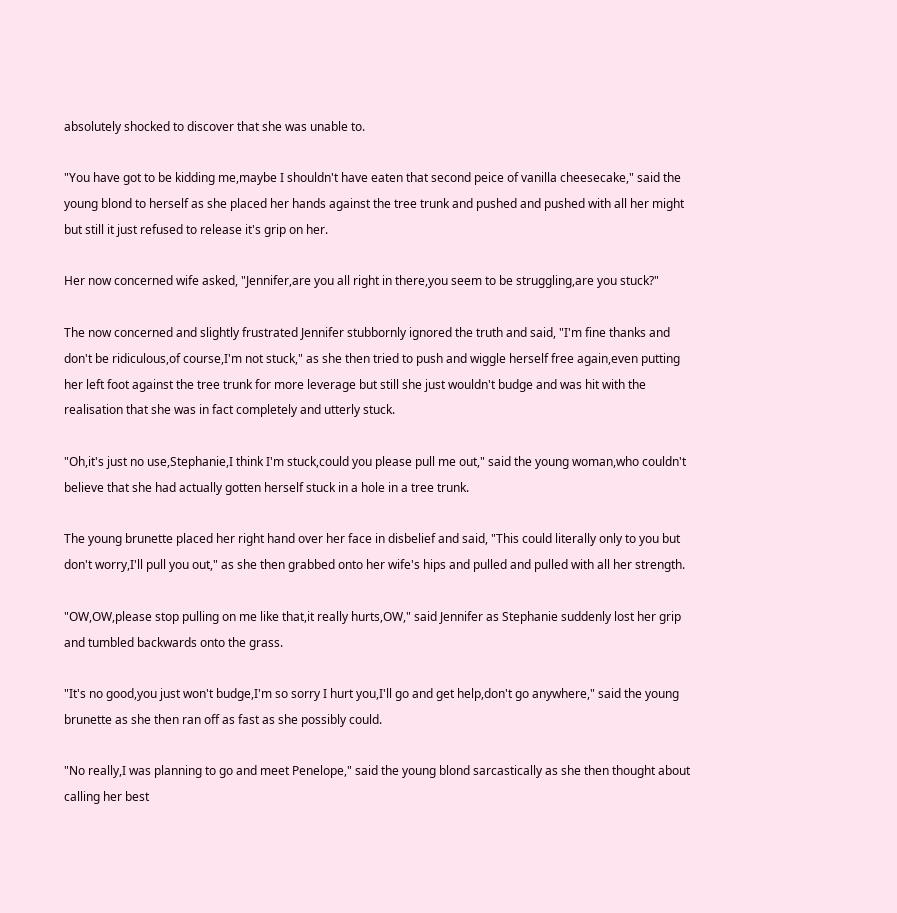absolutely shocked to discover that she was unable to.

"You have got to be kidding me,maybe I shouldn't have eaten that second peice of vanilla cheesecake," said the young blond to herself as she placed her hands against the tree trunk and pushed and pushed with all her might but still it just refused to release it's grip on her.

Her now concerned wife asked, "Jennifer,are you all right in there,you seem to be struggling,are you stuck?"

The now concerned and slightly frustrated Jennifer stubbornly ignored the truth and said, "I'm fine thanks and don't be ridiculous,of course,I'm not stuck," as she then tried to push and wiggle herself free again,even putting her left foot against the tree trunk for more leverage but still she just wouldn't budge and was hit with the realisation that she was in fact completely and utterly stuck.

"Oh,it's just no use,Stephanie,I think I'm stuck,could you please pull me out," said the young woman,who couldn't believe that she had actually gotten herself stuck in a hole in a tree trunk.

The young brunette placed her right hand over her face in disbelief and said, "This could literally only to you but don't worry,I'll pull you out," as she then grabbed onto her wife's hips and pulled and pulled with all her strength.

"OW,OW,please stop pulling on me like that,it really hurts,OW," said Jennifer as Stephanie suddenly lost her grip and tumbled backwards onto the grass.

"It's no good,you just won't budge,I'm so sorry I hurt you,I'll go and get help,don't go anywhere," said the young brunette as she then ran off as fast as she possibly could.

"No really,I was planning to go and meet Penelope," said the young blond sarcastically as she then thought about calling her best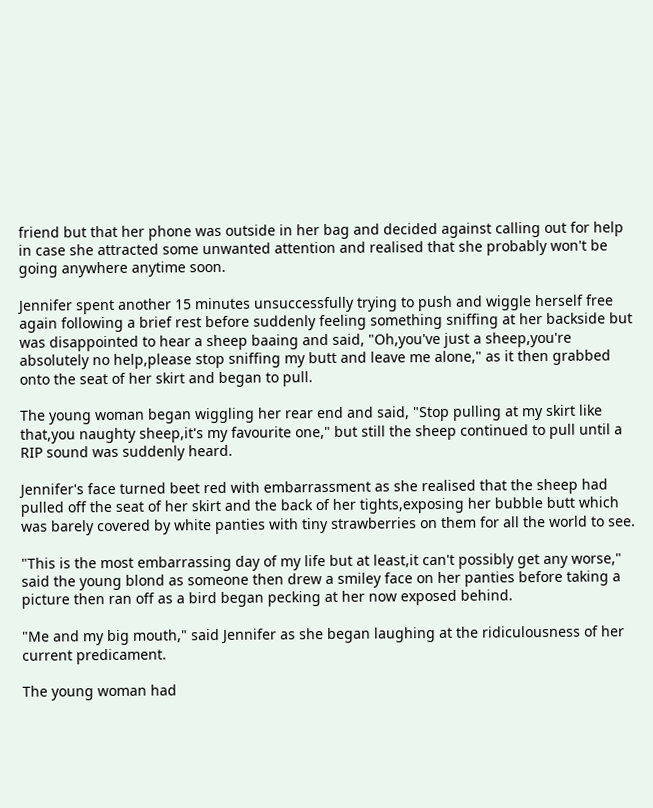friend but that her phone was outside in her bag and decided against calling out for help in case she attracted some unwanted attention and realised that she probably won't be going anywhere anytime soon.

Jennifer spent another 15 minutes unsuccessfully trying to push and wiggle herself free again following a brief rest before suddenly feeling something sniffing at her backside but was disappointed to hear a sheep baaing and said, "Oh,you've just a sheep,you're absolutely no help,please stop sniffing my butt and leave me alone," as it then grabbed onto the seat of her skirt and began to pull.

The young woman began wiggling her rear end and said, "Stop pulling at my skirt like that,you naughty sheep,it's my favourite one," but still the sheep continued to pull until a RIP sound was suddenly heard.

Jennifer's face turned beet red with embarrassment as she realised that the sheep had pulled off the seat of her skirt and the back of her tights,exposing her bubble butt which was barely covered by white panties with tiny strawberries on them for all the world to see.

"This is the most embarrassing day of my life but at least,it can't possibly get any worse," said the young blond as someone then drew a smiley face on her panties before taking a picture then ran off as a bird began pecking at her now exposed behind.

"Me and my big mouth," said Jennifer as she began laughing at the ridiculousness of her current predicament.

The young woman had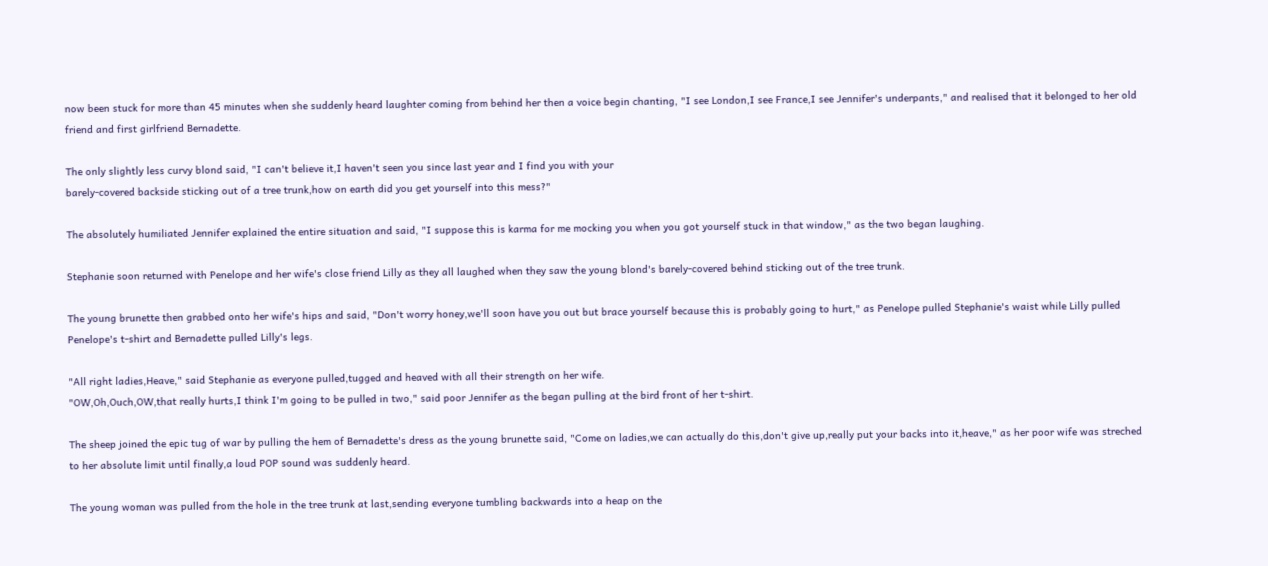now been stuck for more than 45 minutes when she suddenly heard laughter coming from behind her then a voice begin chanting, "I see London,I see France,I see Jennifer's underpants," and realised that it belonged to her old friend and first girlfriend Bernadette.

The only slightly less curvy blond said, "I can't believe it,I haven't seen you since last year and I find you with your
barely-covered backside sticking out of a tree trunk,how on earth did you get yourself into this mess?"

The absolutely humiliated Jennifer explained the entire situation and said, "I suppose this is karma for me mocking you when you got yourself stuck in that window," as the two began laughing.

Stephanie soon returned with Penelope and her wife's close friend Lilly as they all laughed when they saw the young blond's barely-covered behind sticking out of the tree trunk.

The young brunette then grabbed onto her wife's hips and said, "Don't worry honey,we'll soon have you out but brace yourself because this is probably going to hurt," as Penelope pulled Stephanie's waist while Lilly pulled Penelope's t-shirt and Bernadette pulled Lilly's legs.

"All right ladies,Heave," said Stephanie as everyone pulled,tugged and heaved with all their strength on her wife.
"OW,Oh,Ouch,OW,that really hurts,I think I'm going to be pulled in two," said poor Jennifer as the began pulling at the bird front of her t-shirt.

The sheep joined the epic tug of war by pulling the hem of Bernadette's dress as the young brunette said, "Come on ladies,we can actually do this,don't give up,really put your backs into it,heave," as her poor wife was streched to her absolute limit until finally,a loud POP sound was suddenly heard.

The young woman was pulled from the hole in the tree trunk at last,sending everyone tumbling backwards into a heap on the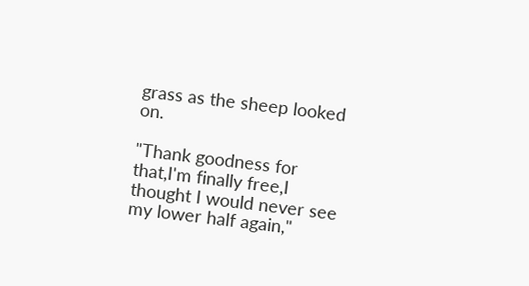grass as the sheep looked on.

"Thank goodness for that,I'm finally free,I thought I would never see my lower half again,"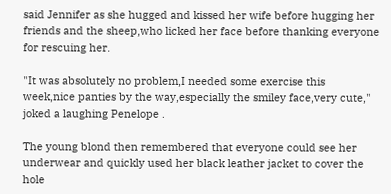said Jennifer as she hugged and kissed her wife before hugging her friends and the sheep,who licked her face before thanking everyone for rescuing her.

"It was absolutely no problem,I needed some exercise this week,nice panties by the way,especially the smiley face,very cute," joked a laughing Penelope .

The young blond then remembered that everyone could see her underwear and quickly used her black leather jacket to cover the hole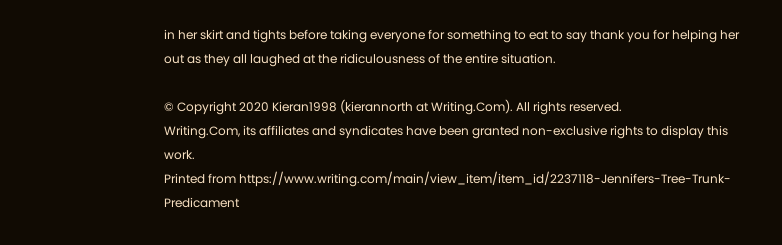in her skirt and tights before taking everyone for something to eat to say thank you for helping her out as they all laughed at the ridiculousness of the entire situation.

© Copyright 2020 Kieran1998 (kierannorth at Writing.Com). All rights reserved.
Writing.Com, its affiliates and syndicates have been granted non-exclusive rights to display this work.
Printed from https://www.writing.com/main/view_item/item_id/2237118-Jennifers-Tree-Trunk-Predicament